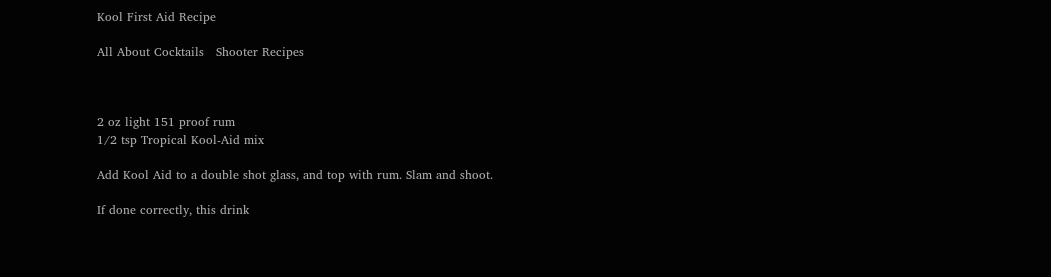Kool First Aid Recipe

All About Cocktails   Shooter Recipes



2 oz light 151 proof rum
1/2 tsp Tropical Kool-Aid mix

Add Kool Aid to a double shot glass, and top with rum. Slam and shoot.

If done correctly, this drink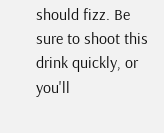should fizz. Be sure to shoot this drink quickly, or you'll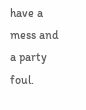have a mess and a party foul.